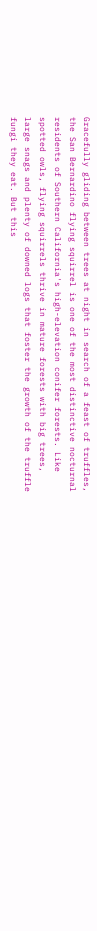Gracefully gliding between trees at night in search of a feast of truffles, the San Bernardino flying squirrel is one of the most distinctive nocturnal residents of Southern California's high-elevation conifer forests. Like spotted owls, flying squirrels thrive in mature forests with big trees, large snags and plenty of downed logs that foster the growth of the truffle fungi they eat. But this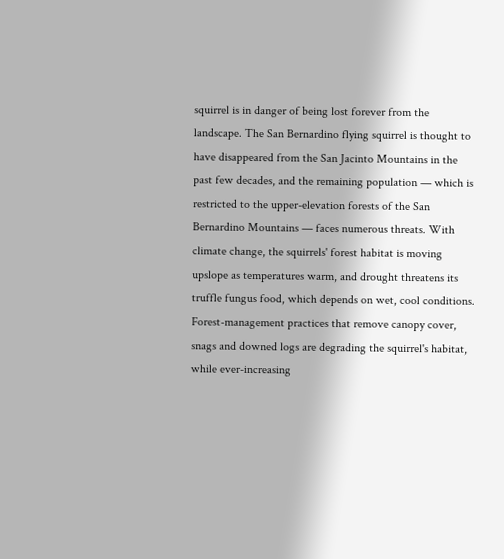squirrel is in danger of being lost forever from the landscape. The San Bernardino flying squirrel is thought to have disappeared from the San Jacinto Mountains in the past few decades, and the remaining population — which is restricted to the upper-elevation forests of the San Bernardino Mountains — faces numerous threats. With climate change, the squirrels' forest habitat is moving upslope as temperatures warm, and drought threatens its truffle fungus food, which depends on wet, cool conditions. Forest-management practices that remove canopy cover, snags and downed logs are degrading the squirrel's habitat, while ever-increasing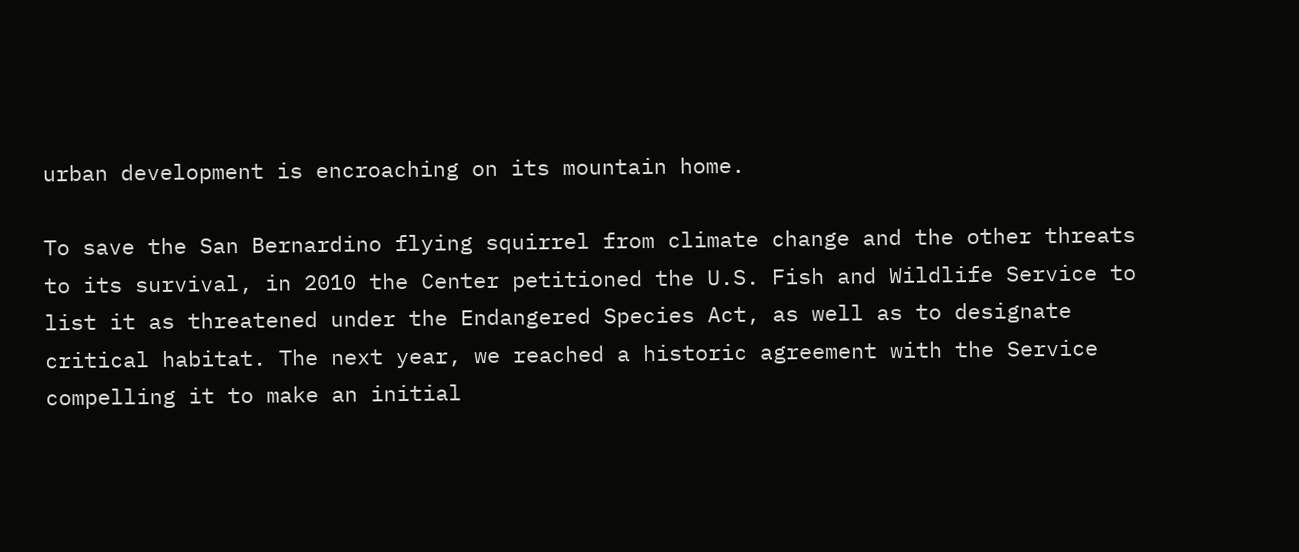urban development is encroaching on its mountain home.

To save the San Bernardino flying squirrel from climate change and the other threats to its survival, in 2010 the Center petitioned the U.S. Fish and Wildlife Service to list it as threatened under the Endangered Species Act, as well as to designate critical habitat. The next year, we reached a historic agreement with the Service compelling it to make an initial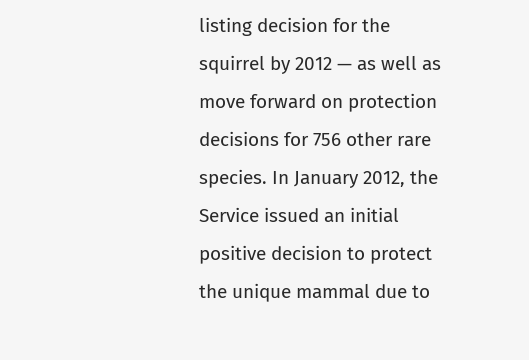listing decision for the squirrel by 2012 — as well as move forward on protection decisions for 756 other rare species. In January 2012, the Service issued an initial positive decision to protect the unique mammal due to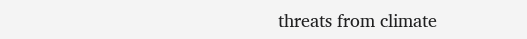threats from climate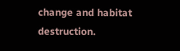change and habitat destruction.